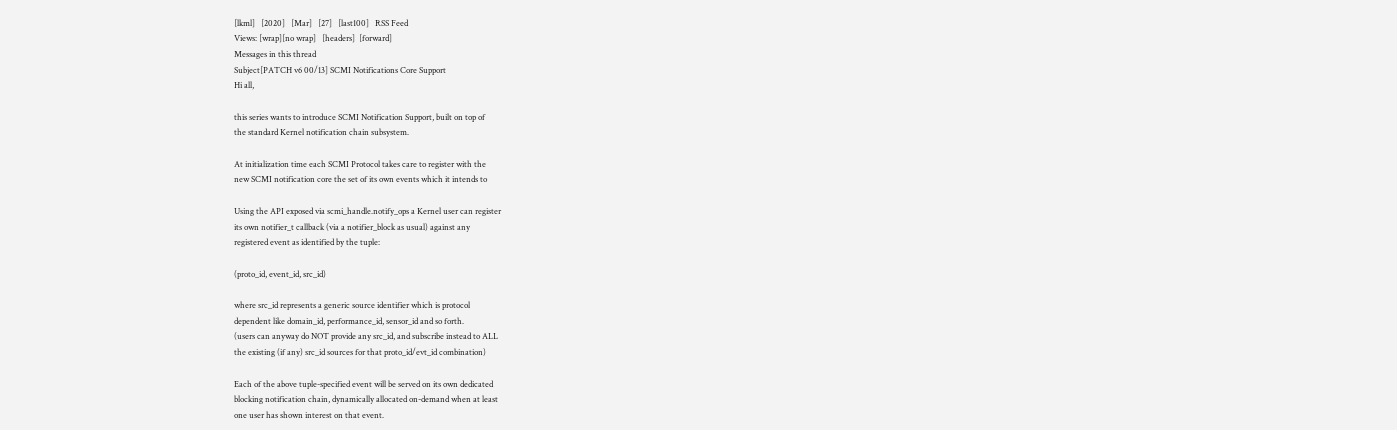[lkml]   [2020]   [Mar]   [27]   [last100]   RSS Feed
Views: [wrap][no wrap]   [headers]  [forward]
Messages in this thread
Subject[PATCH v6 00/13] SCMI Notifications Core Support
Hi all,

this series wants to introduce SCMI Notification Support, built on top of
the standard Kernel notification chain subsystem.

At initialization time each SCMI Protocol takes care to register with the
new SCMI notification core the set of its own events which it intends to

Using the API exposed via scmi_handle.notify_ops a Kernel user can register
its own notifier_t callback (via a notifier_block as usual) against any
registered event as identified by the tuple:

(proto_id, event_id, src_id)

where src_id represents a generic source identifier which is protocol
dependent like domain_id, performance_id, sensor_id and so forth.
(users can anyway do NOT provide any src_id, and subscribe instead to ALL
the existing (if any) src_id sources for that proto_id/evt_id combination)

Each of the above tuple-specified event will be served on its own dedicated
blocking notification chain, dynamically allocated on-demand when at least
one user has shown interest on that event.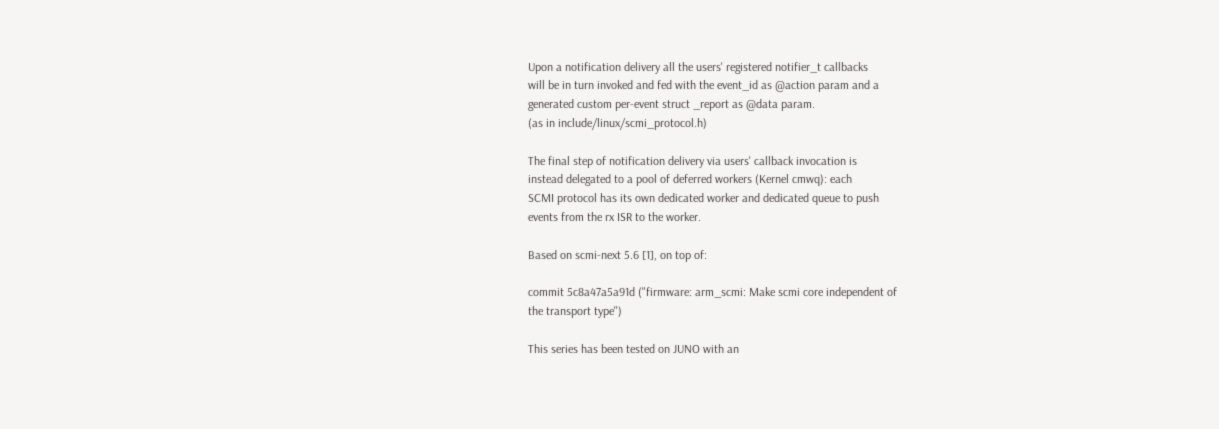Upon a notification delivery all the users' registered notifier_t callbacks
will be in turn invoked and fed with the event_id as @action param and a
generated custom per-event struct _report as @data param.
(as in include/linux/scmi_protocol.h)

The final step of notification delivery via users' callback invocation is
instead delegated to a pool of deferred workers (Kernel cmwq): each
SCMI protocol has its own dedicated worker and dedicated queue to push
events from the rx ISR to the worker.

Based on scmi-next 5.6 [1], on top of:

commit 5c8a47a5a91d ("firmware: arm_scmi: Make scmi core independent of
the transport type")

This series has been tested on JUNO with an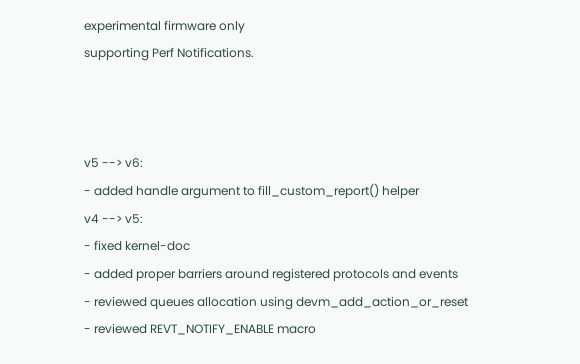experimental firmware only
supporting Perf Notifications.



v5 --> v6:
- added handle argument to fill_custom_report() helper
v4 --> v5:
- fixed kernel-doc
- added proper barriers around registered protocols and events
- reviewed queues allocation using devm_add_action_or_reset
- reviewed REVT_NOTIFY_ENABLE macro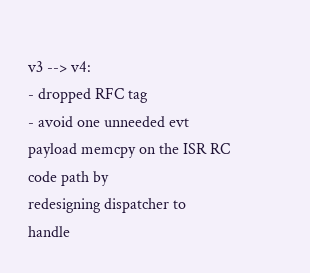v3 --> v4:
- dropped RFC tag
- avoid one unneeded evt payload memcpy on the ISR RC code path by
redesigning dispatcher to handle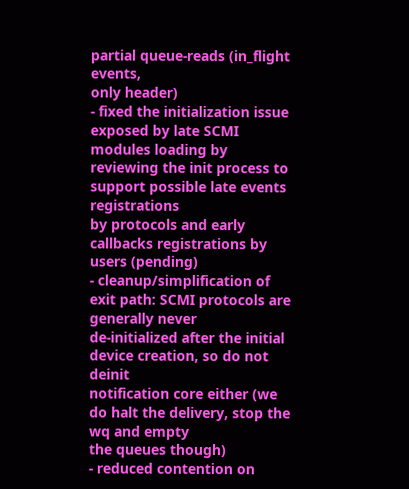partial queue-reads (in_flight events,
only header)
- fixed the initialization issue exposed by late SCMI modules loading by
reviewing the init process to support possible late events registrations
by protocols and early callbacks registrations by users (pending)
- cleanup/simplification of exit path: SCMI protocols are generally never
de-initialized after the initial device creation, so do not deinit
notification core either (we do halt the delivery, stop the wq and empty
the queues though)
- reduced contention on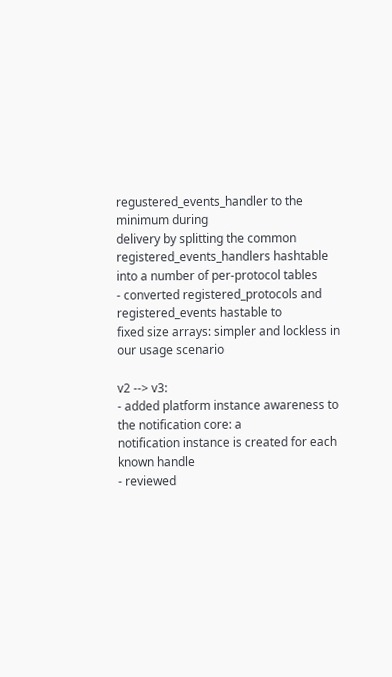regustered_events_handler to the minimum during
delivery by splitting the common registered_events_handlers hashtable
into a number of per-protocol tables
- converted registered_protocols and registered_events hastable to
fixed size arrays: simpler and lockless in our usage scenario

v2 --> v3:
- added platform instance awareness to the notification core: a
notification instance is created for each known handle
- reviewed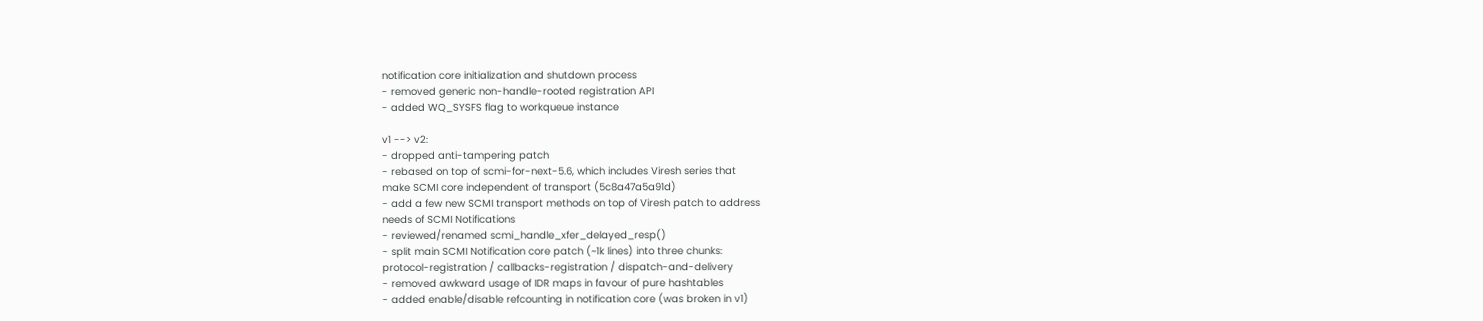notification core initialization and shutdown process
- removed generic non-handle-rooted registration API
- added WQ_SYSFS flag to workqueue instance

v1 --> v2:
- dropped anti-tampering patch
- rebased on top of scmi-for-next-5.6, which includes Viresh series that
make SCMI core independent of transport (5c8a47a5a91d)
- add a few new SCMI transport methods on top of Viresh patch to address
needs of SCMI Notifications
- reviewed/renamed scmi_handle_xfer_delayed_resp()
- split main SCMI Notification core patch (~1k lines) into three chunks:
protocol-registration / callbacks-registration / dispatch-and-delivery
- removed awkward usage of IDR maps in favour of pure hashtables
- added enable/disable refcounting in notification core (was broken in v1)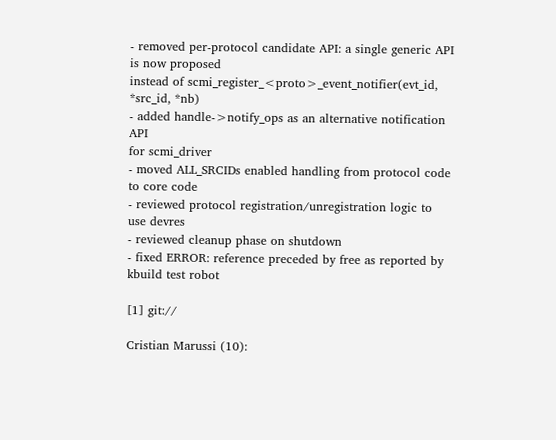- removed per-protocol candidate API: a single generic API is now proposed
instead of scmi_register_<proto>_event_notifier(evt_id, *src_id, *nb)
- added handle->notify_ops as an alternative notification API
for scmi_driver
- moved ALL_SRCIDs enabled handling from protocol code to core code
- reviewed protocol registration/unregistration logic to use devres
- reviewed cleanup phase on shutdown
- fixed ERROR: reference preceded by free as reported by kbuild test robot

[1] git://

Cristian Marussi (10):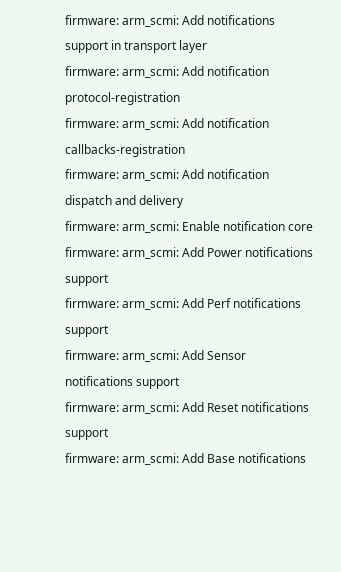firmware: arm_scmi: Add notifications support in transport layer
firmware: arm_scmi: Add notification protocol-registration
firmware: arm_scmi: Add notification callbacks-registration
firmware: arm_scmi: Add notification dispatch and delivery
firmware: arm_scmi: Enable notification core
firmware: arm_scmi: Add Power notifications support
firmware: arm_scmi: Add Perf notifications support
firmware: arm_scmi: Add Sensor notifications support
firmware: arm_scmi: Add Reset notifications support
firmware: arm_scmi: Add Base notifications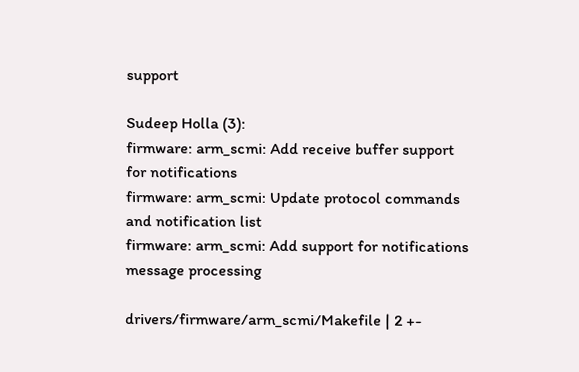support

Sudeep Holla (3):
firmware: arm_scmi: Add receive buffer support for notifications
firmware: arm_scmi: Update protocol commands and notification list
firmware: arm_scmi: Add support for notifications message processing

drivers/firmware/arm_scmi/Makefile | 2 +-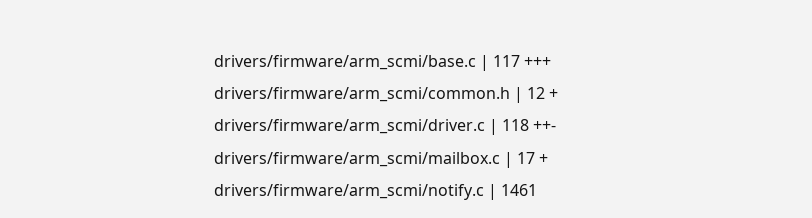drivers/firmware/arm_scmi/base.c | 117 +++
drivers/firmware/arm_scmi/common.h | 12 +
drivers/firmware/arm_scmi/driver.c | 118 ++-
drivers/firmware/arm_scmi/mailbox.c | 17 +
drivers/firmware/arm_scmi/notify.c | 1461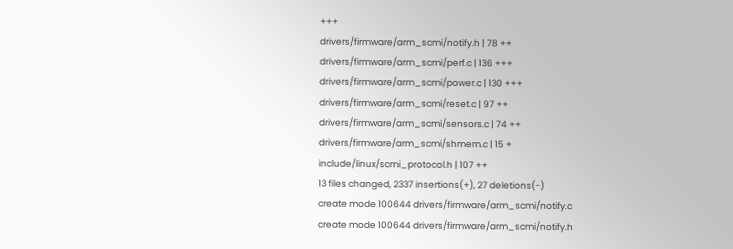+++
drivers/firmware/arm_scmi/notify.h | 78 ++
drivers/firmware/arm_scmi/perf.c | 136 +++
drivers/firmware/arm_scmi/power.c | 130 +++
drivers/firmware/arm_scmi/reset.c | 97 ++
drivers/firmware/arm_scmi/sensors.c | 74 ++
drivers/firmware/arm_scmi/shmem.c | 15 +
include/linux/scmi_protocol.h | 107 ++
13 files changed, 2337 insertions(+), 27 deletions(-)
create mode 100644 drivers/firmware/arm_scmi/notify.c
create mode 100644 drivers/firmware/arm_scmi/notify.h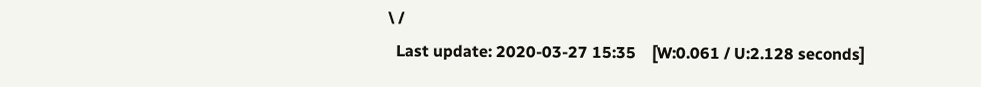\ /
  Last update: 2020-03-27 15:35    [W:0.061 / U:2.128 seconds]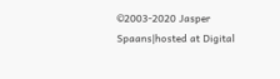©2003-2020 Jasper Spaans|hosted at Digital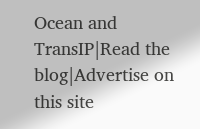Ocean and TransIP|Read the blog|Advertise on this site